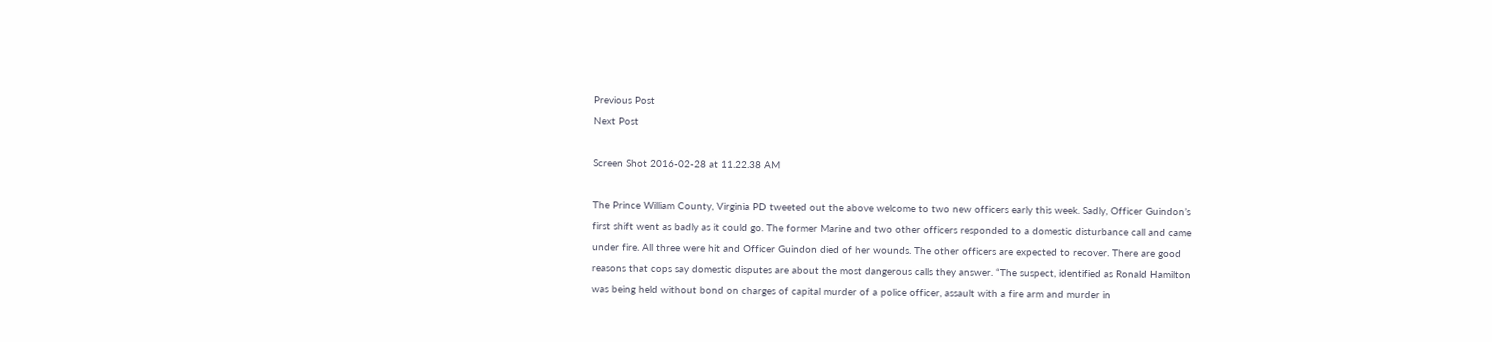Previous Post
Next Post

Screen Shot 2016-02-28 at 11.22.38 AM

The Prince William County, Virginia PD tweeted out the above welcome to two new officers early this week. Sadly, Officer Guindon’s first shift went as badly as it could go. The former Marine and two other officers responded to a domestic disturbance call and came under fire. All three were hit and Officer Guindon died of her wounds. The other officers are expected to recover. There are good reasons that cops say domestic disputes are about the most dangerous calls they answer. “The suspect, identified as Ronald Hamilton was being held without bond on charges of capital murder of a police officer, assault with a fire arm and murder in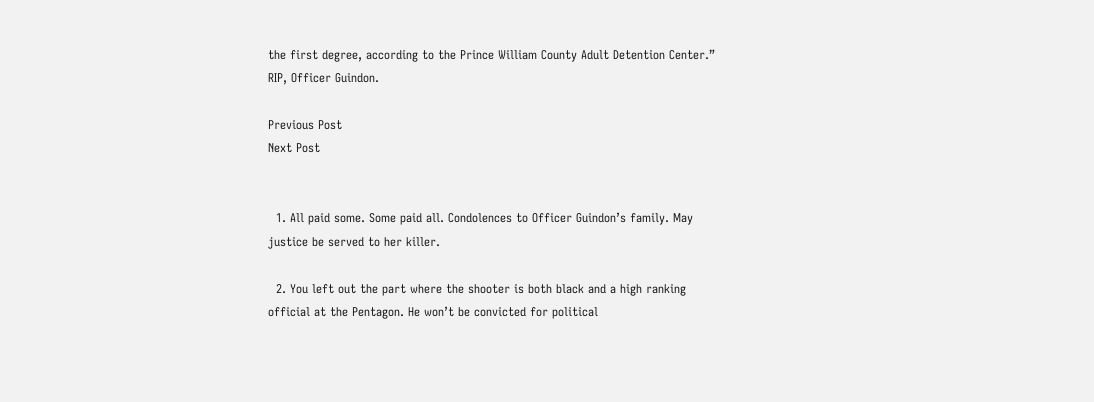the first degree, according to the Prince William County Adult Detention Center.” RIP, Officer Guindon.

Previous Post
Next Post


  1. All paid some. Some paid all. Condolences to Officer Guindon’s family. May justice be served to her killer.

  2. You left out the part where the shooter is both black and a high ranking official at the Pentagon. He won’t be convicted for political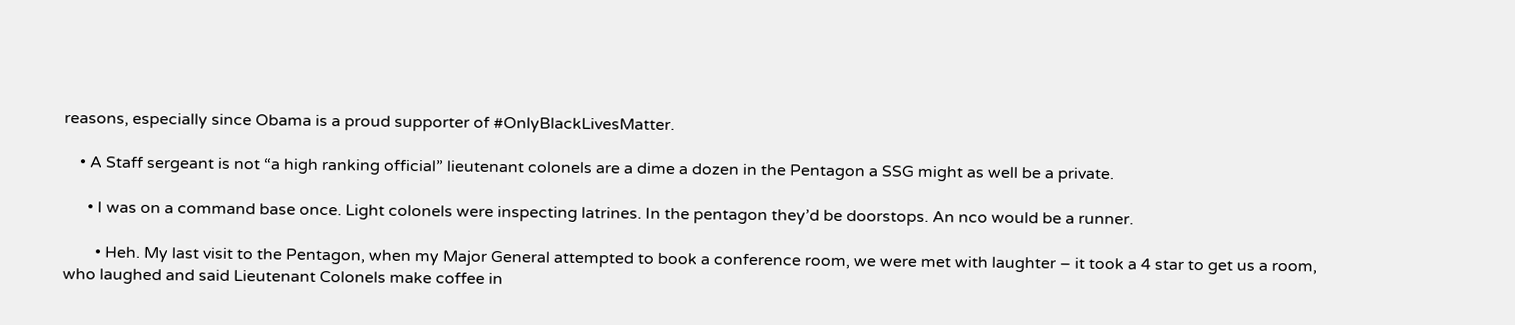reasons, especially since Obama is a proud supporter of #OnlyBlackLivesMatter.

    • A Staff sergeant is not “a high ranking official” lieutenant colonels are a dime a dozen in the Pentagon a SSG might as well be a private.

      • I was on a command base once. Light colonels were inspecting latrines. In the pentagon they’d be doorstops. An nco would be a runner.

        • Heh. My last visit to the Pentagon, when my Major General attempted to book a conference room, we were met with laughter – it took a 4 star to get us a room, who laughed and said Lieutenant Colonels make coffee in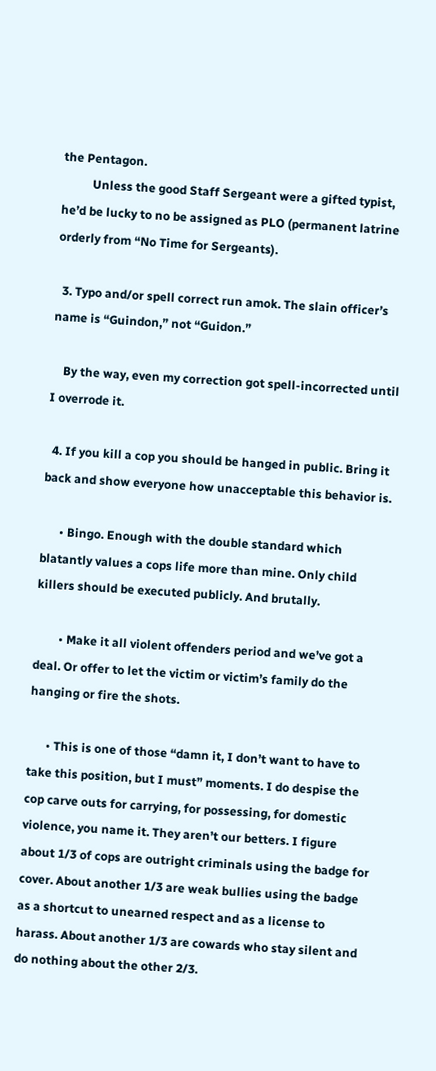the Pentagon.
          Unless the good Staff Sergeant were a gifted typist, he’d be lucky to no be assigned as PLO (permanent latrine orderly from “No Time for Sergeants).

  3. Typo and/or spell correct run amok. The slain officer’s name is “Guindon,” not “Guidon.”

    By the way, even my correction got spell-incorrected until I overrode it.

  4. If you kill a cop you should be hanged in public. Bring it back and show everyone how unacceptable this behavior is.

      • Bingo. Enough with the double standard which blatantly values a cops life more than mine. Only child killers should be executed publicly. And brutally.

        • Make it all violent offenders period and we’ve got a deal. Or offer to let the victim or victim’s family do the hanging or fire the shots.

      • This is one of those “damn it, I don’t want to have to take this position, but I must” moments. I do despise the cop carve outs for carrying, for possessing, for domestic violence, you name it. They aren’t our betters. I figure about 1/3 of cops are outright criminals using the badge for cover. About another 1/3 are weak bullies using the badge as a shortcut to unearned respect and as a license to harass. About another 1/3 are cowards who stay silent and do nothing about the other 2/3.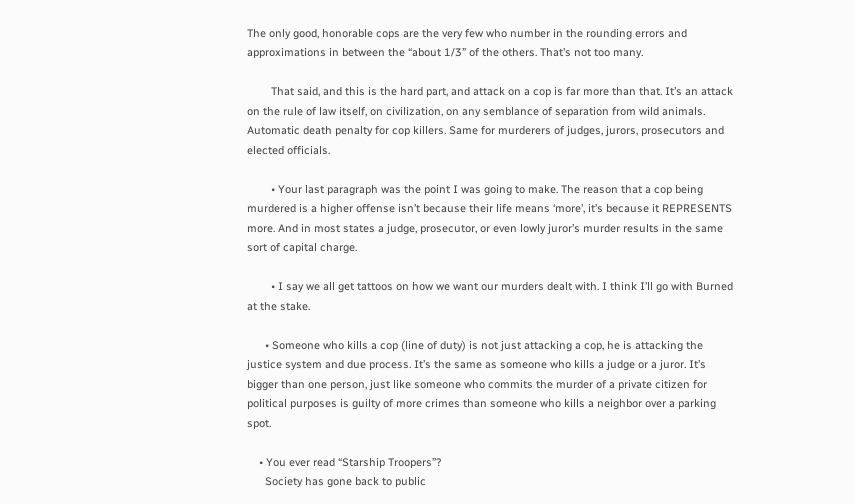The only good, honorable cops are the very few who number in the rounding errors and approximations in between the “about 1/3” of the others. That’s not too many.

        That said, and this is the hard part, and attack on a cop is far more than that. It’s an attack on the rule of law itself, on civilization, on any semblance of separation from wild animals. Automatic death penalty for cop killers. Same for murderers of judges, jurors, prosecutors and elected officials.

        • Your last paragraph was the point I was going to make. The reason that a cop being murdered is a higher offense isn’t because their life means ‘more’, it’s because it REPRESENTS more. And in most states a judge, prosecutor, or even lowly juror’s murder results in the same sort of capital charge.

        • I say we all get tattoos on how we want our murders dealt with. I think I’ll go with Burned at the stake.

      • Someone who kills a cop (line of duty) is not just attacking a cop, he is attacking the justice system and due process. It’s the same as someone who kills a judge or a juror. It’s bigger than one person, just like someone who commits the murder of a private citizen for political purposes is guilty of more crimes than someone who kills a neighbor over a parking spot.

    • You ever read “Starship Troopers”?
      Society has gone back to public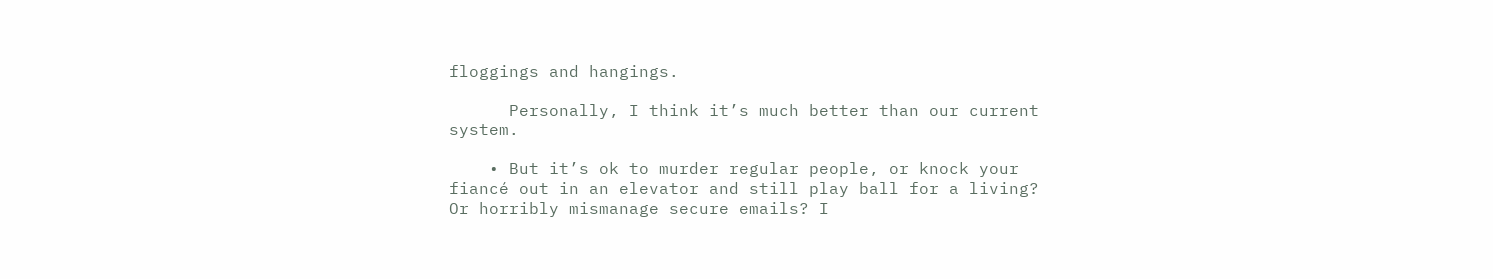floggings and hangings.

      Personally, I think it’s much better than our current system.

    • But it’s ok to murder regular people, or knock your fiancé out in an elevator and still play ball for a living? Or horribly mismanage secure emails? I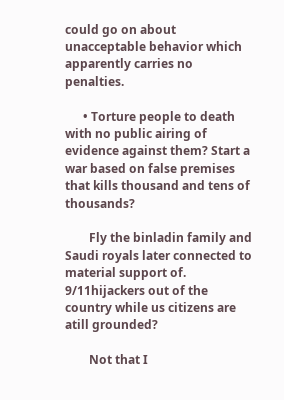could go on about unacceptable behavior which apparently carries no penalties.

      • Torture people to death with no public airing of evidence against them? Start a war based on false premises that kills thousand and tens of thousands?

        Fly the binladin family and Saudi royals later connected to material support of. 9/11hijackers out of the country while us citizens are atill grounded?

        Not that I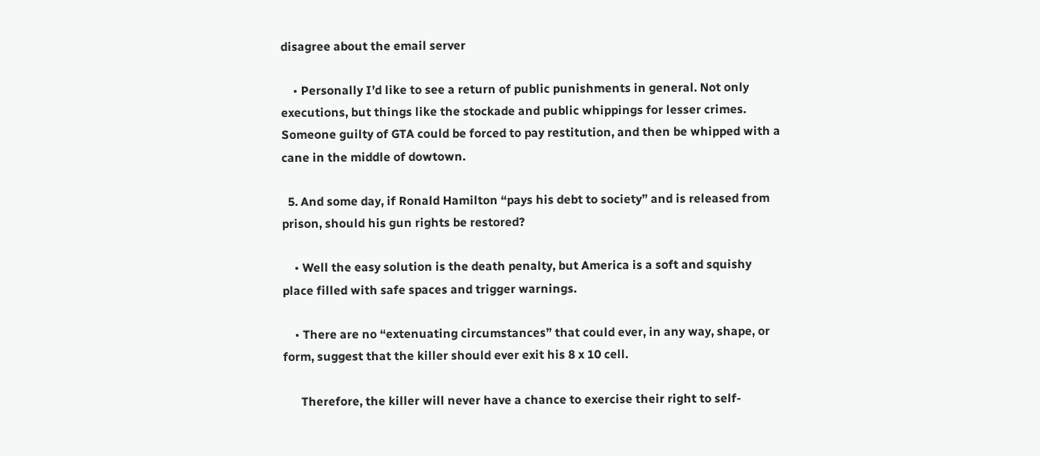disagree about the email server

    • Personally I’d like to see a return of public punishments in general. Not only executions, but things like the stockade and public whippings for lesser crimes. Someone guilty of GTA could be forced to pay restitution, and then be whipped with a cane in the middle of dowtown.

  5. And some day, if Ronald Hamilton “pays his debt to society” and is released from prison, should his gun rights be restored?

    • Well the easy solution is the death penalty, but America is a soft and squishy place filled with safe spaces and trigger warnings.

    • There are no “extenuating circumstances” that could ever, in any way, shape, or form, suggest that the killer should ever exit his 8 x 10 cell.

      Therefore, the killer will never have a chance to exercise their right to self-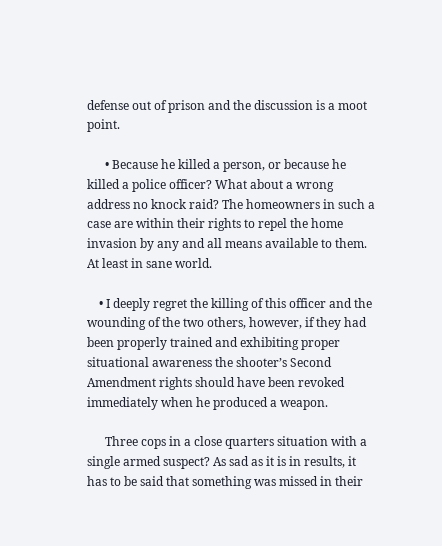defense out of prison and the discussion is a moot point.

      • Because he killed a person, or because he killed a police officer? What about a wrong address no knock raid? The homeowners in such a case are within their rights to repel the home invasion by any and all means available to them. At least in sane world.

    • I deeply regret the killing of this officer and the wounding of the two others, however, if they had been properly trained and exhibiting proper situational awareness the shooter’s Second Amendment rights should have been revoked immediately when he produced a weapon.

      Three cops in a close quarters situation with a single armed suspect? As sad as it is in results, it has to be said that something was missed in their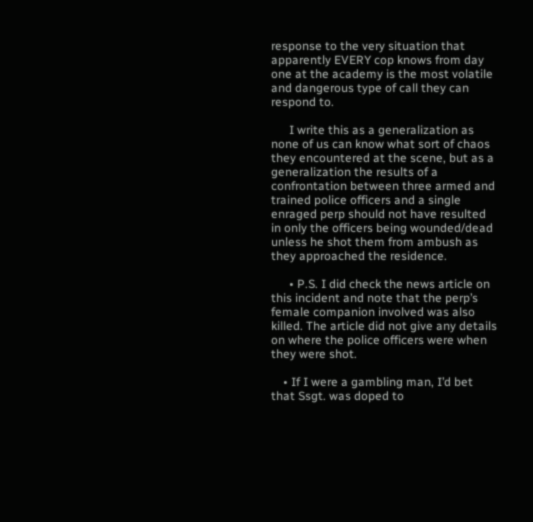response to the very situation that apparently EVERY cop knows from day one at the academy is the most volatile and dangerous type of call they can respond to.

      I write this as a generalization as none of us can know what sort of chaos they encountered at the scene, but as a generalization the results of a confrontation between three armed and trained police officers and a single enraged perp should not have resulted in only the officers being wounded/dead unless he shot them from ambush as they approached the residence.

      • P.S. I did check the news article on this incident and note that the perp’s female companion involved was also killed. The article did not give any details on where the police officers were when they were shot.

    • If I were a gambling man, I’d bet that Ssgt. was doped to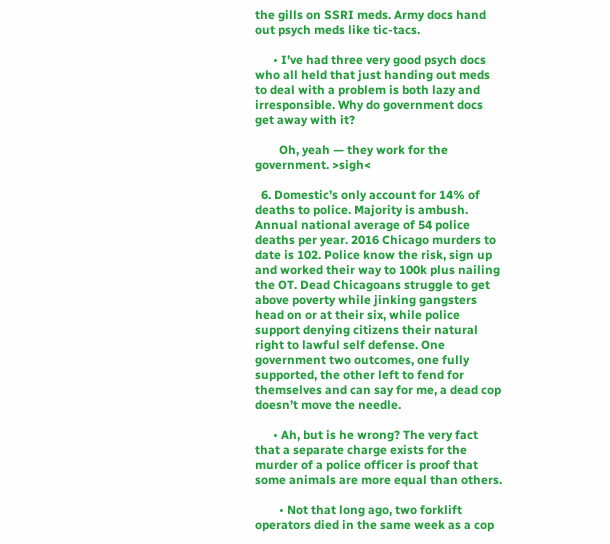the gills on SSRI meds. Army docs hand out psych meds like tic-tacs.

      • I’ve had three very good psych docs who all held that just handing out meds to deal with a problem is both lazy and irresponsible. Why do government docs get away with it?

        Oh, yeah — they work for the government. >sigh<

  6. Domestic’s only account for 14% of deaths to police. Majority is ambush. Annual national average of 54 police deaths per year. 2016 Chicago murders to date is 102. Police know the risk, sign up and worked their way to 100k plus nailing the OT. Dead Chicagoans struggle to get above poverty while jinking gangsters head on or at their six, while police support denying citizens their natural right to lawful self defense. One government two outcomes, one fully supported, the other left to fend for themselves and can say for me, a dead cop doesn’t move the needle.

      • Ah, but is he wrong? The very fact that a separate charge exists for the murder of a police officer is proof that some animals are more equal than others.

        • Not that long ago, two forklift operators died in the same week as a cop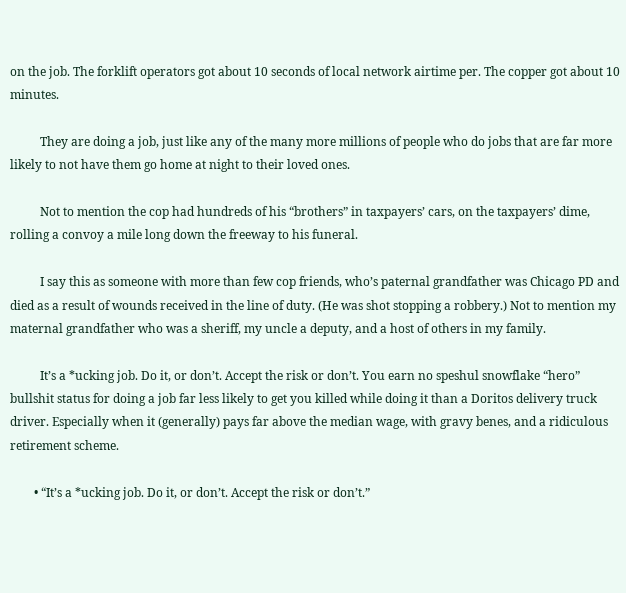on the job. The forklift operators got about 10 seconds of local network airtime per. The copper got about 10 minutes.

          They are doing a job, just like any of the many more millions of people who do jobs that are far more likely to not have them go home at night to their loved ones.

          Not to mention the cop had hundreds of his “brothers” in taxpayers’ cars, on the taxpayers’ dime, rolling a convoy a mile long down the freeway to his funeral.

          I say this as someone with more than few cop friends, who’s paternal grandfather was Chicago PD and died as a result of wounds received in the line of duty. (He was shot stopping a robbery.) Not to mention my maternal grandfather who was a sheriff, my uncle a deputy, and a host of others in my family.

          It’s a *ucking job. Do it, or don’t. Accept the risk or don’t. You earn no speshul snowflake “hero” bullshit status for doing a job far less likely to get you killed while doing it than a Doritos delivery truck driver. Especially when it (generally) pays far above the median wage, with gravy benes, and a ridiculous retirement scheme.

        • “It’s a *ucking job. Do it, or don’t. Accept the risk or don’t.”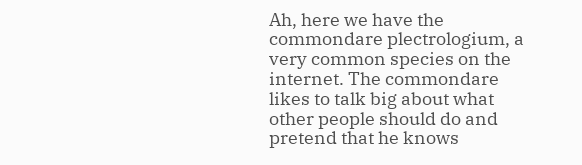Ah, here we have the commondare plectrologium, a very common species on the internet. The commondare likes to talk big about what other people should do and pretend that he knows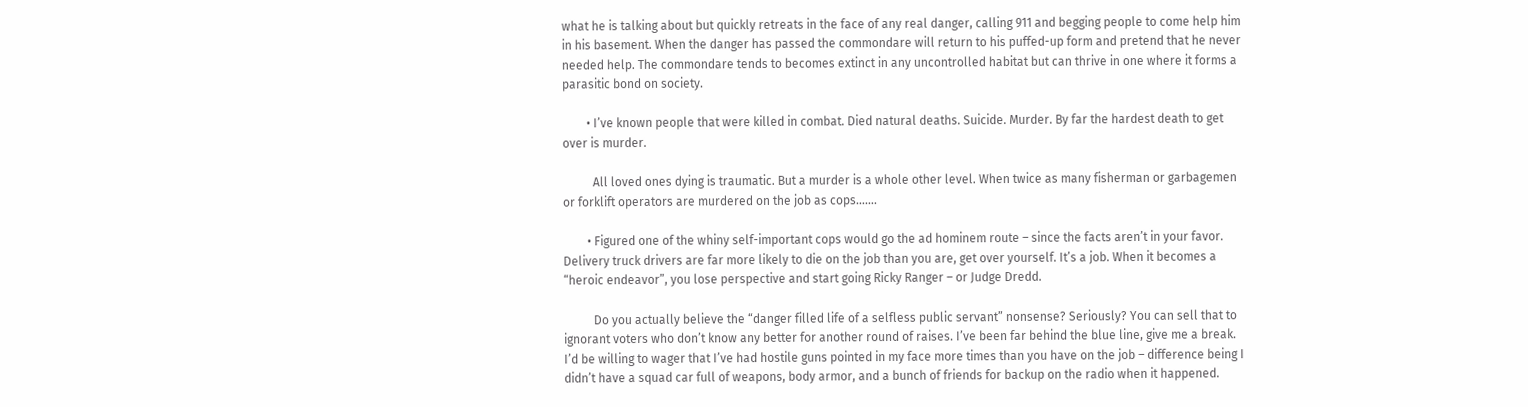what he is talking about but quickly retreats in the face of any real danger, calling 911 and begging people to come help him in his basement. When the danger has passed the commondare will return to his puffed-up form and pretend that he never needed help. The commondare tends to becomes extinct in any uncontrolled habitat but can thrive in one where it forms a parasitic bond on society.

        • I’ve known people that were killed in combat. Died natural deaths. Suicide. Murder. By far the hardest death to get over is murder.

          All loved ones dying is traumatic. But a murder is a whole other level. When twice as many fisherman or garbagemen or forklift operators are murdered on the job as cops…….

        • Figured one of the whiny self-important cops would go the ad hominem route – since the facts aren’t in your favor. Delivery truck drivers are far more likely to die on the job than you are, get over yourself. It’s a job. When it becomes a “heroic endeavor”, you lose perspective and start going Ricky Ranger – or Judge Dredd.

          Do you actually believe the “danger filled life of a selfless public servant” nonsense? Seriously? You can sell that to ignorant voters who don’t know any better for another round of raises. I’ve been far behind the blue line, give me a break. I’d be willing to wager that I’ve had hostile guns pointed in my face more times than you have on the job – difference being I didn’t have a squad car full of weapons, body armor, and a bunch of friends for backup on the radio when it happened.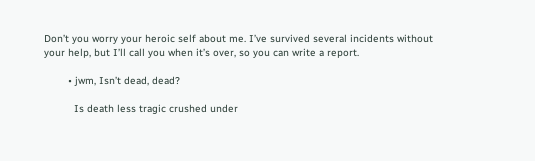Don’t you worry your heroic self about me. I’ve survived several incidents without your help, but I’ll call you when it’s over, so you can write a report.

        • jwm, Isn’t dead, dead?

          Is death less tragic crushed under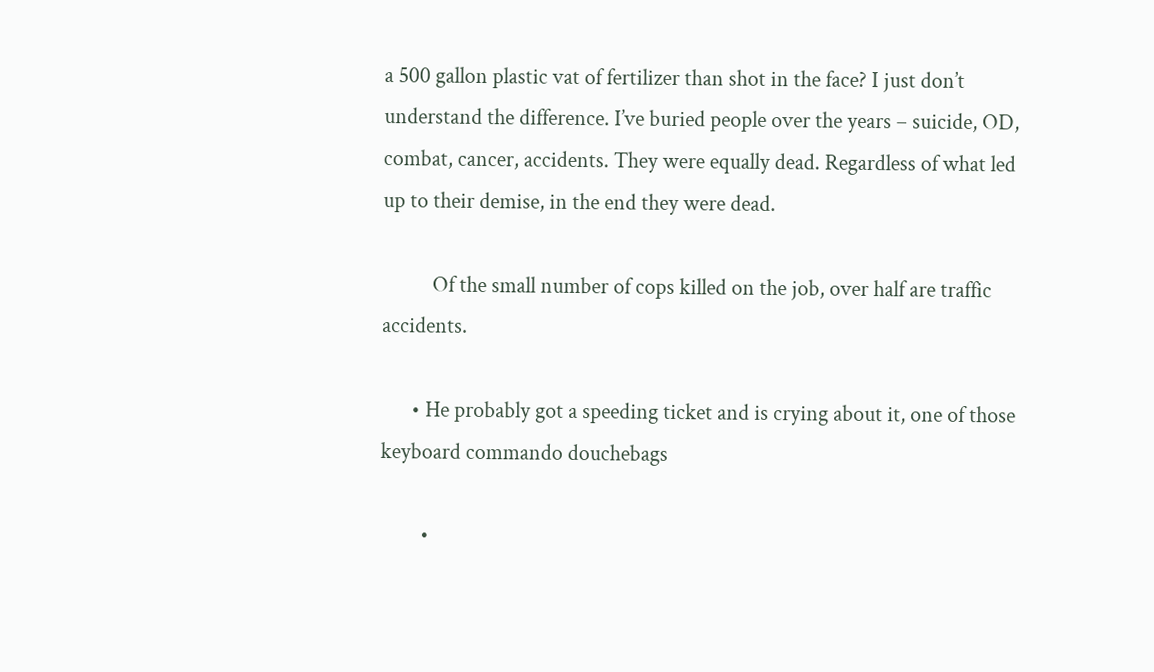a 500 gallon plastic vat of fertilizer than shot in the face? I just don’t understand the difference. I’ve buried people over the years – suicide, OD, combat, cancer, accidents. They were equally dead. Regardless of what led up to their demise, in the end they were dead.

          Of the small number of cops killed on the job, over half are traffic accidents.

      • He probably got a speeding ticket and is crying about it, one of those keyboard commando douchebags

        •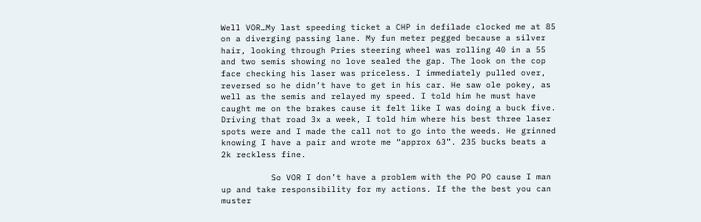Well VOR…My last speeding ticket a CHP in defilade clocked me at 85 on a diverging passing lane. My fun meter pegged because a silver hair, looking through Pries steering wheel was rolling 40 in a 55 and two semis showing no love sealed the gap. The look on the cop face checking his laser was priceless. I immediately pulled over, reversed so he didn’t have to get in his car. He saw ole pokey, as well as the semis and relayed my speed. I told him he must have caught me on the brakes cause it felt like I was doing a buck five. Driving that road 3x a week, I told him where his best three laser spots were and I made the call not to go into the weeds. He grinned knowing I have a pair and wrote me “approx 63”. 235 bucks beats a 2k reckless fine.

          So VOR I don’t have a problem with the PO PO cause I man up and take responsibility for my actions. If the the best you can muster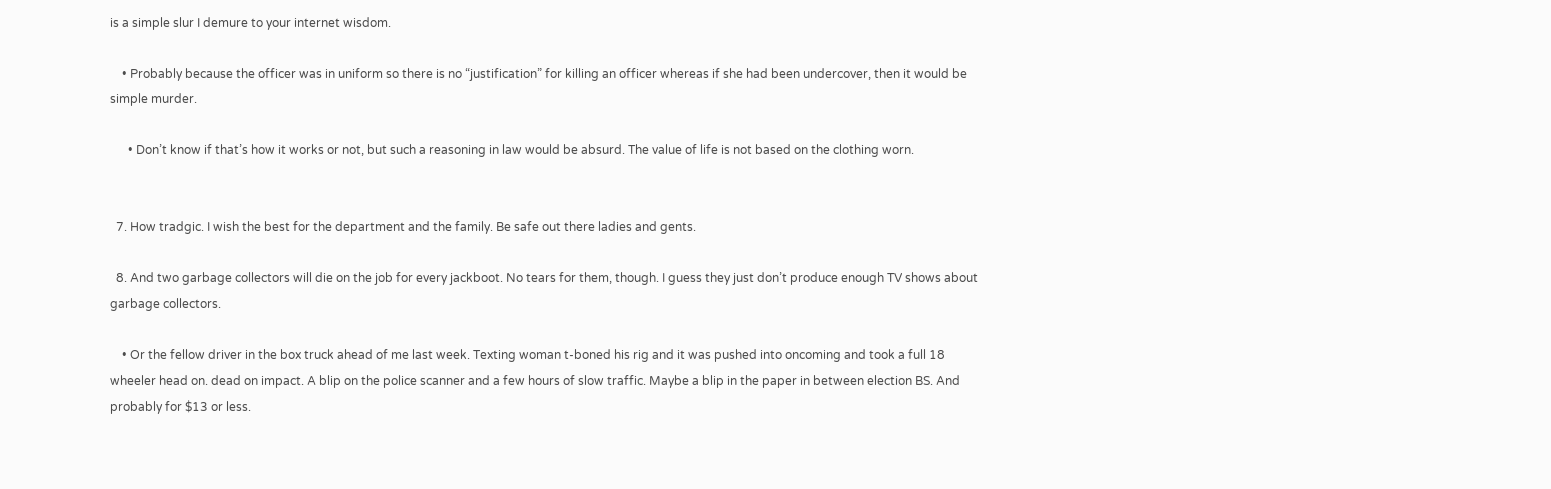is a simple slur I demure to your internet wisdom.

    • Probably because the officer was in uniform so there is no “justification” for killing an officer whereas if she had been undercover, then it would be simple murder.

      • Don’t know if that’s how it works or not, but such a reasoning in law would be absurd. The value of life is not based on the clothing worn.


  7. How tradgic. I wish the best for the department and the family. Be safe out there ladies and gents.

  8. And two garbage collectors will die on the job for every jackboot. No tears for them, though. I guess they just don’t produce enough TV shows about garbage collectors.

    • Or the fellow driver in the box truck ahead of me last week. Texting woman t-boned his rig and it was pushed into oncoming and took a full 18 wheeler head on. dead on impact. A blip on the police scanner and a few hours of slow traffic. Maybe a blip in the paper in between election BS. And probably for $13 or less.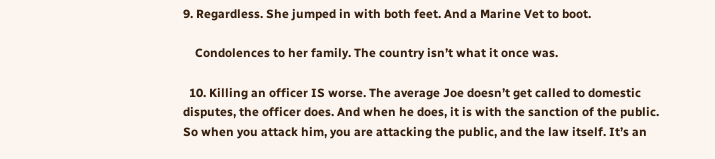9. Regardless. She jumped in with both feet. And a Marine Vet to boot.

    Condolences to her family. The country isn’t what it once was.

  10. Killing an officer IS worse. The average Joe doesn’t get called to domestic disputes, the officer does. And when he does, it is with the sanction of the public. So when you attack him, you are attacking the public, and the law itself. It’s an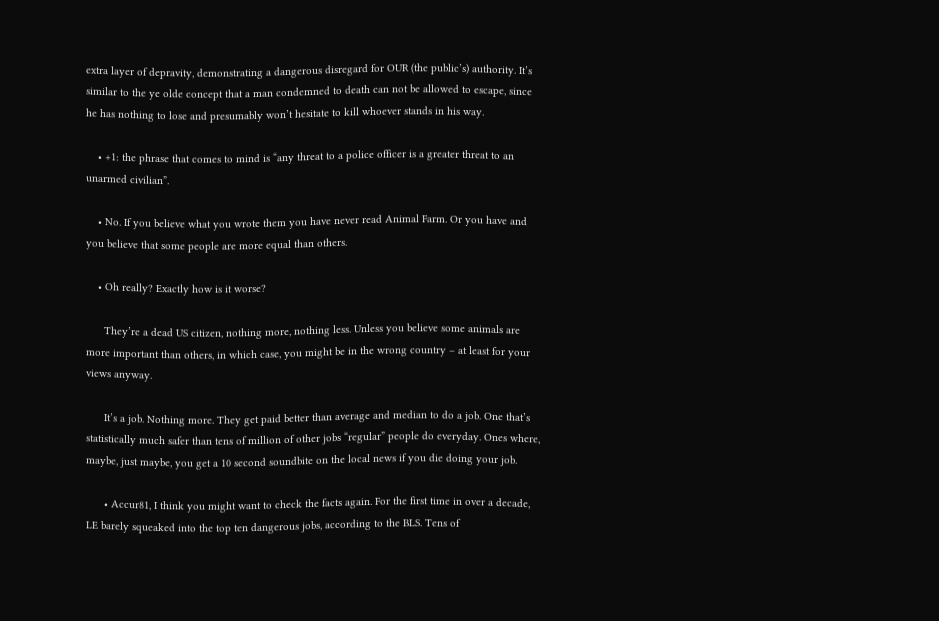extra layer of depravity, demonstrating a dangerous disregard for OUR (the public’s) authority. It’s similar to the ye olde concept that a man condemned to death can not be allowed to escape, since he has nothing to lose and presumably won’t hesitate to kill whoever stands in his way.

    • +1: the phrase that comes to mind is “any threat to a police officer is a greater threat to an unarmed civilian”.

    • No. If you believe what you wrote them you have never read Animal Farm. Or you have and you believe that some people are more equal than others.

    • Oh really? Exactly how is it worse?

      They’re a dead US citizen, nothing more, nothing less. Unless you believe some animals are more important than others, in which case, you might be in the wrong country – at least for your views anyway.

      It’s a job. Nothing more. They get paid better than average and median to do a job. One that’s statistically much safer than tens of million of other jobs “regular” people do everyday. Ones where, maybe, just maybe, you get a 10 second soundbite on the local news if you die doing your job.

      • Accur81, I think you might want to check the facts again. For the first time in over a decade, LE barely squeaked into the top ten dangerous jobs, according to the BLS. Tens of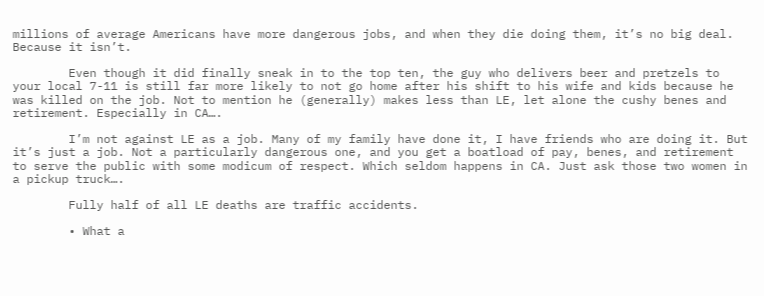millions of average Americans have more dangerous jobs, and when they die doing them, it’s no big deal. Because it isn’t.

        Even though it did finally sneak in to the top ten, the guy who delivers beer and pretzels to your local 7-11 is still far more likely to not go home after his shift to his wife and kids because he was killed on the job. Not to mention he (generally) makes less than LE, let alone the cushy benes and retirement. Especially in CA….

        I’m not against LE as a job. Many of my family have done it, I have friends who are doing it. But it’s just a job. Not a particularly dangerous one, and you get a boatload of pay, benes, and retirement to serve the public with some modicum of respect. Which seldom happens in CA. Just ask those two women in a pickup truck….

        Fully half of all LE deaths are traffic accidents.

        • What a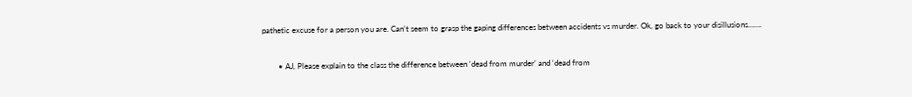pathetic excuse for a person you are. Can’t seem to grasp the gaping differences between accidents vs murder. Ok, go back to your disillusions…….

        • AJ, Please explain to the class the difference between ‘dead from murder’ and ‘dead from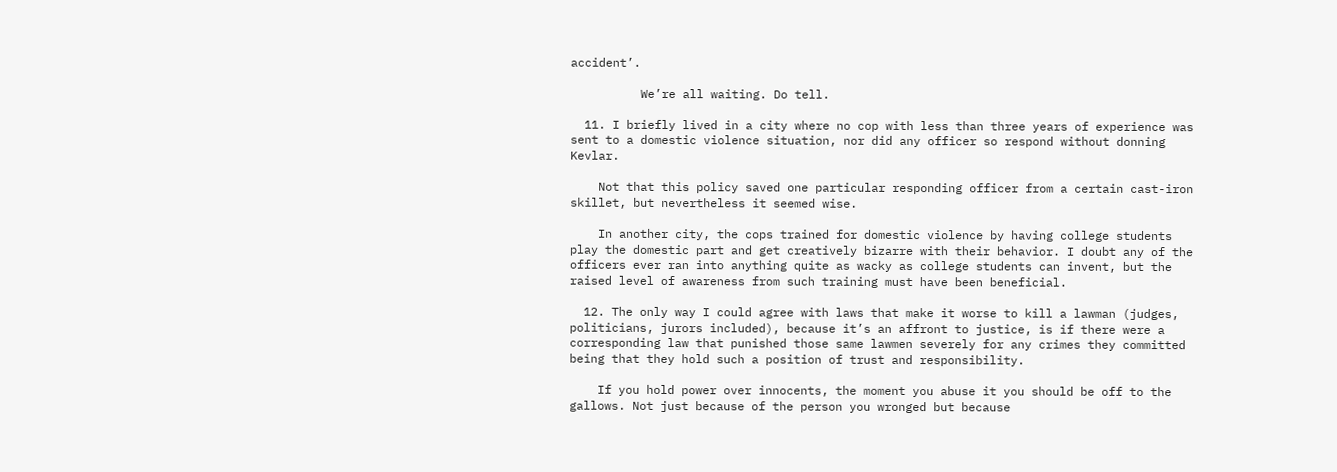accident’.

          We’re all waiting. Do tell.

  11. I briefly lived in a city where no cop with less than three years of experience was sent to a domestic violence situation, nor did any officer so respond without donning Kevlar.

    Not that this policy saved one particular responding officer from a certain cast-iron skillet, but nevertheless it seemed wise.

    In another city, the cops trained for domestic violence by having college students play the domestic part and get creatively bizarre with their behavior. I doubt any of the officers ever ran into anything quite as wacky as college students can invent, but the raised level of awareness from such training must have been beneficial.

  12. The only way I could agree with laws that make it worse to kill a lawman (judges, politicians, jurors included), because it’s an affront to justice, is if there were a corresponding law that punished those same lawmen severely for any crimes they committed being that they hold such a position of trust and responsibility.

    If you hold power over innocents, the moment you abuse it you should be off to the gallows. Not just because of the person you wronged but because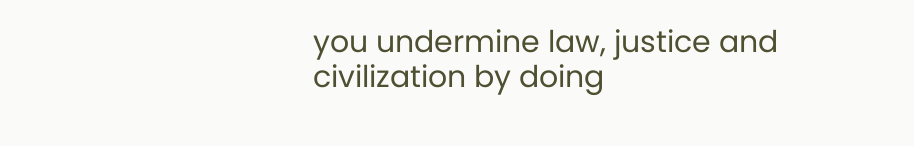you undermine law, justice and civilization by doing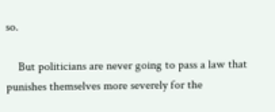so.

    But politicians are never going to pass a law that punishes themselves more severely for the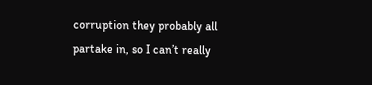corruption they probably all partake in, so I can’t really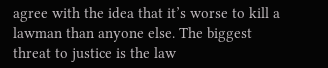agree with the idea that it’s worse to kill a lawman than anyone else. The biggest threat to justice is the law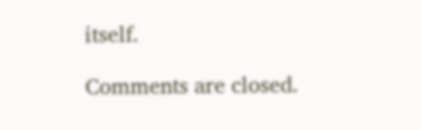itself.

Comments are closed.